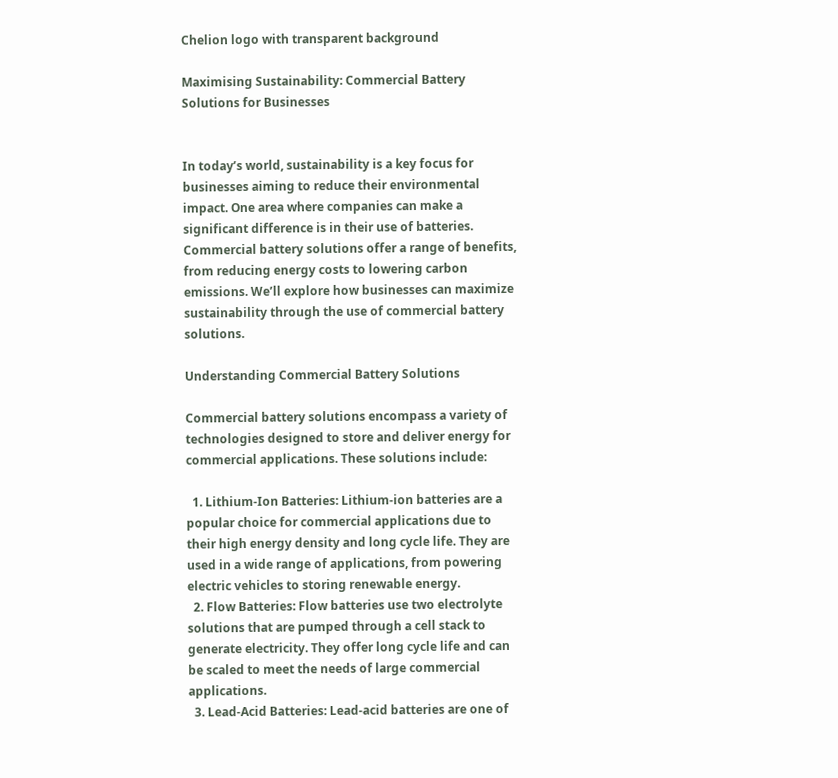Chelion logo with transparent background

Maximising Sustainability: Commercial Battery Solutions for Businesses


In today’s world, sustainability is a key focus for businesses aiming to reduce their environmental impact. One area where companies can make a significant difference is in their use of batteries. Commercial battery solutions offer a range of benefits, from reducing energy costs to lowering carbon emissions. We’ll explore how businesses can maximize sustainability through the use of commercial battery solutions.

Understanding Commercial Battery Solutions

Commercial battery solutions encompass a variety of technologies designed to store and deliver energy for commercial applications. These solutions include:

  1. Lithium-Ion Batteries: Lithium-ion batteries are a popular choice for commercial applications due to their high energy density and long cycle life. They are used in a wide range of applications, from powering electric vehicles to storing renewable energy.
  2. Flow Batteries: Flow batteries use two electrolyte solutions that are pumped through a cell stack to generate electricity. They offer long cycle life and can be scaled to meet the needs of large commercial applications.
  3. Lead-Acid Batteries: Lead-acid batteries are one of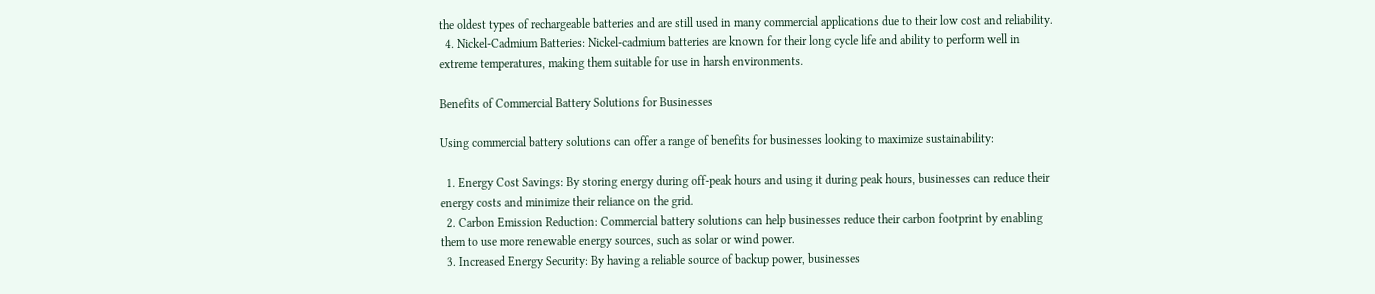the oldest types of rechargeable batteries and are still used in many commercial applications due to their low cost and reliability.
  4. Nickel-Cadmium Batteries: Nickel-cadmium batteries are known for their long cycle life and ability to perform well in extreme temperatures, making them suitable for use in harsh environments.

Benefits of Commercial Battery Solutions for Businesses

Using commercial battery solutions can offer a range of benefits for businesses looking to maximize sustainability:

  1. Energy Cost Savings: By storing energy during off-peak hours and using it during peak hours, businesses can reduce their energy costs and minimize their reliance on the grid.
  2. Carbon Emission Reduction: Commercial battery solutions can help businesses reduce their carbon footprint by enabling them to use more renewable energy sources, such as solar or wind power.
  3. Increased Energy Security: By having a reliable source of backup power, businesses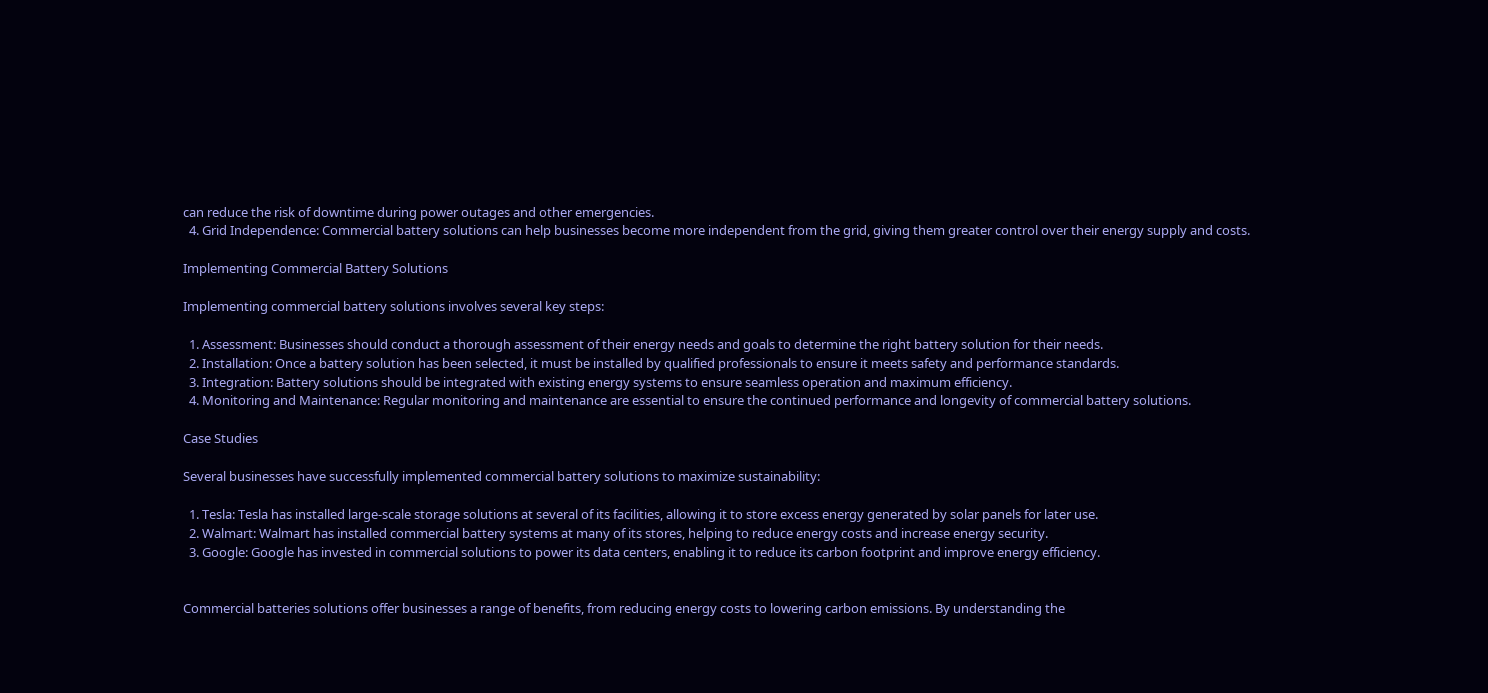can reduce the risk of downtime during power outages and other emergencies.
  4. Grid Independence: Commercial battery solutions can help businesses become more independent from the grid, giving them greater control over their energy supply and costs.

Implementing Commercial Battery Solutions

Implementing commercial battery solutions involves several key steps:

  1. Assessment: Businesses should conduct a thorough assessment of their energy needs and goals to determine the right battery solution for their needs.
  2. Installation: Once a battery solution has been selected, it must be installed by qualified professionals to ensure it meets safety and performance standards.
  3. Integration: Battery solutions should be integrated with existing energy systems to ensure seamless operation and maximum efficiency.
  4. Monitoring and Maintenance: Regular monitoring and maintenance are essential to ensure the continued performance and longevity of commercial battery solutions.

Case Studies

Several businesses have successfully implemented commercial battery solutions to maximize sustainability:

  1. Tesla: Tesla has installed large-scale storage solutions at several of its facilities, allowing it to store excess energy generated by solar panels for later use.
  2. Walmart: Walmart has installed commercial battery systems at many of its stores, helping to reduce energy costs and increase energy security.
  3. Google: Google has invested in commercial solutions to power its data centers, enabling it to reduce its carbon footprint and improve energy efficiency.


Commercial batteries solutions offer businesses a range of benefits, from reducing energy costs to lowering carbon emissions. By understanding the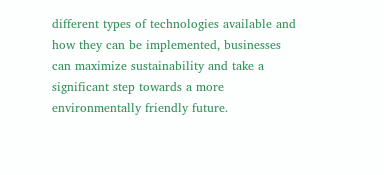different types of technologies available and how they can be implemented, businesses can maximize sustainability and take a significant step towards a more environmentally friendly future.